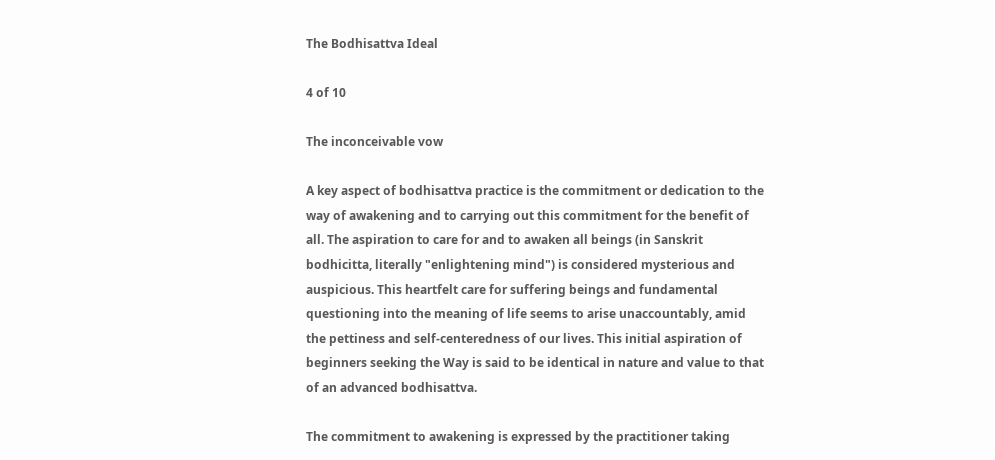The Bodhisattva Ideal

4 of 10

The inconceivable vow

A key aspect of bodhisattva practice is the commitment or dedication to the way of awakening and to carrying out this commitment for the benefit of all. The aspiration to care for and to awaken all beings (in Sanskrit bodhicitta, literally "enlightening mind") is considered mysterious and auspicious. This heartfelt care for suffering beings and fundamental questioning into the meaning of life seems to arise unaccountably, amid the pettiness and self-centeredness of our lives. This initial aspiration of beginners seeking the Way is said to be identical in nature and value to that of an advanced bodhisattva.

The commitment to awakening is expressed by the practitioner taking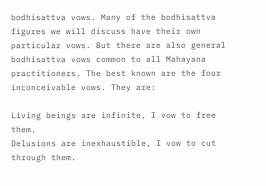bodhisattva vows. Many of the bodhisattva figures we will discuss have their own particular vows. But there are also general bodhisattva vows common to all Mahayana practitioners. The best known are the four inconceivable vows. They are:

Living beings are infinite, I vow to free them.
Delusions are inexhaustible, I vow to cut through them.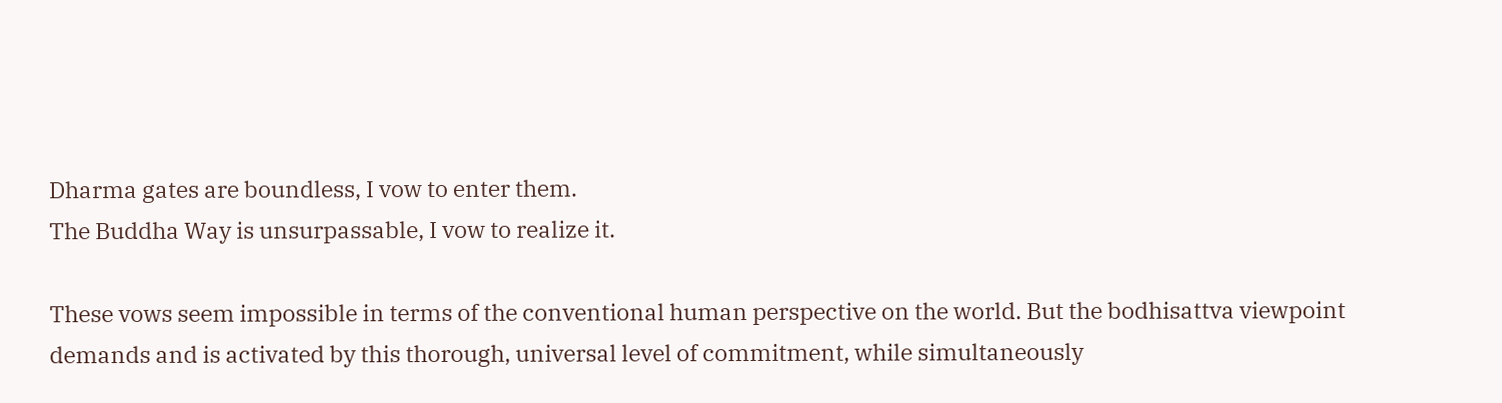Dharma gates are boundless, I vow to enter them.
The Buddha Way is unsurpassable, I vow to realize it.

These vows seem impossible in terms of the conventional human perspective on the world. But the bodhisattva viewpoint demands and is activated by this thorough, universal level of commitment, while simultaneously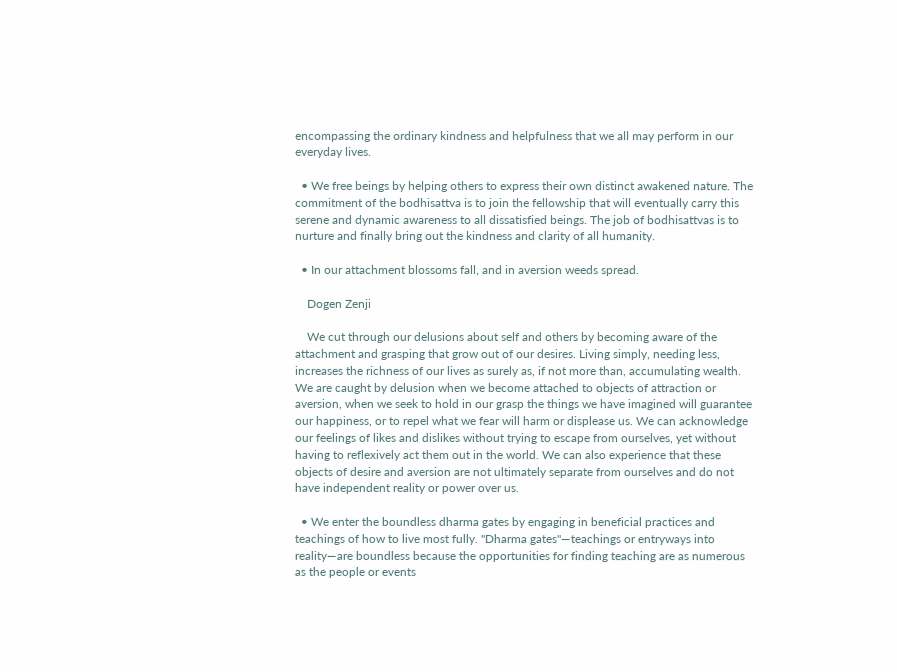encompassing the ordinary kindness and helpfulness that we all may perform in our everyday lives.

  • We free beings by helping others to express their own distinct awakened nature. The commitment of the bodhisattva is to join the fellowship that will eventually carry this serene and dynamic awareness to all dissatisfied beings. The job of bodhisattvas is to nurture and finally bring out the kindness and clarity of all humanity.

  • In our attachment blossoms fall, and in aversion weeds spread.

    Dogen Zenji

    We cut through our delusions about self and others by becoming aware of the attachment and grasping that grow out of our desires. Living simply, needing less, increases the richness of our lives as surely as, if not more than, accumulating wealth. We are caught by delusion when we become attached to objects of attraction or aversion, when we seek to hold in our grasp the things we have imagined will guarantee our happiness, or to repel what we fear will harm or displease us. We can acknowledge our feelings of likes and dislikes without trying to escape from ourselves, yet without having to reflexively act them out in the world. We can also experience that these objects of desire and aversion are not ultimately separate from ourselves and do not have independent reality or power over us.

  • We enter the boundless dharma gates by engaging in beneficial practices and teachings of how to live most fully. "Dharma gates"—teachings or entryways into reality—are boundless because the opportunities for finding teaching are as numerous as the people or events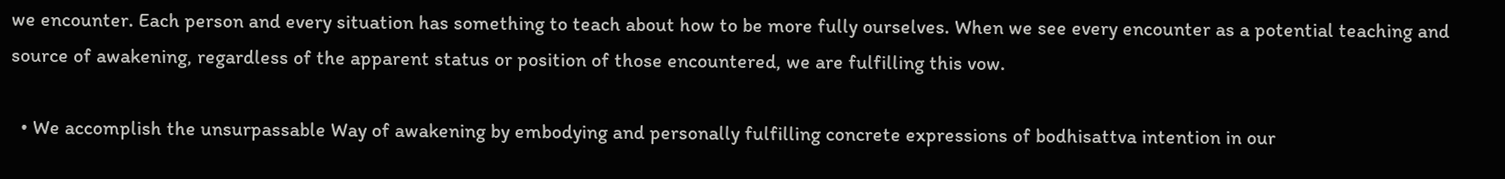we encounter. Each person and every situation has something to teach about how to be more fully ourselves. When we see every encounter as a potential teaching and source of awakening, regardless of the apparent status or position of those encountered, we are fulfilling this vow.

  • We accomplish the unsurpassable Way of awakening by embodying and personally fulfilling concrete expressions of bodhisattva intention in our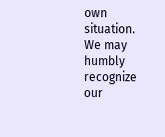own situation. We may humbly recognize our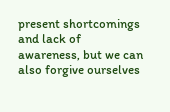present shortcomings and lack of awareness, but we can also forgive ourselves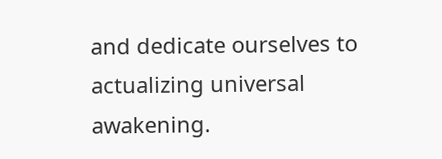and dedicate ourselves to actualizing universal awakening.